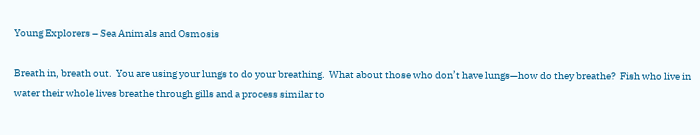Young Explorers – Sea Animals and Osmosis

Breath in, breath out.  You are using your lungs to do your breathing.  What about those who don’t have lungs—how do they breathe?  Fish who live in water their whole lives breathe through gills and a process similar to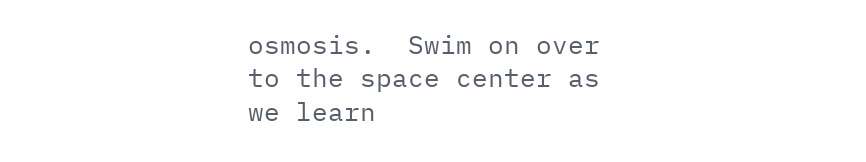osmosis.  Swim on over to the space center as we learn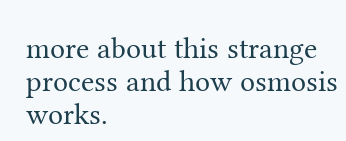more about this strange process and how osmosis works.